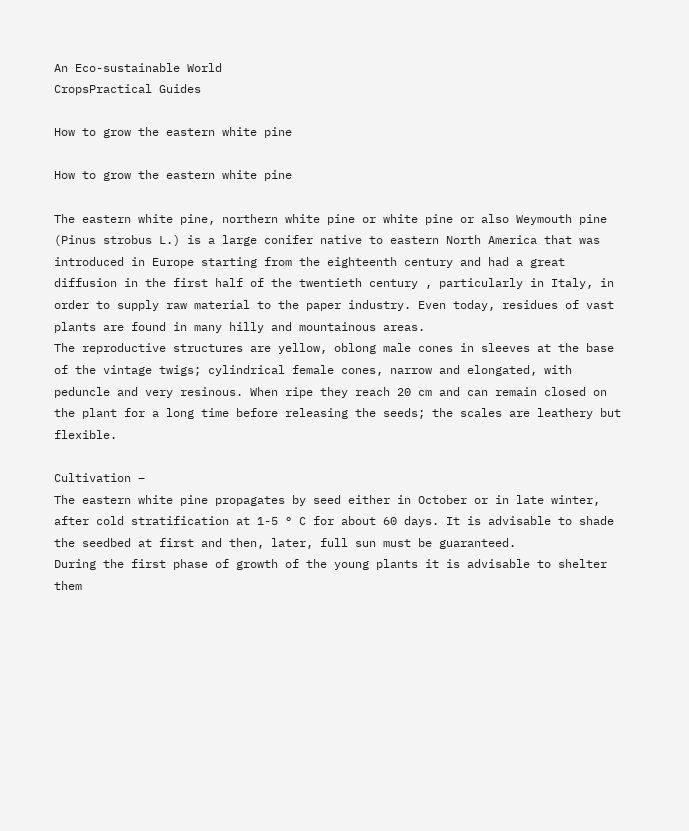An Eco-sustainable World
CropsPractical Guides

How to grow the eastern white pine

How to grow the eastern white pine

The eastern white pine, northern white pine or white pine or also Weymouth pine (Pinus strobus L.) is a large conifer native to eastern North America that was introduced in Europe starting from the eighteenth century and had a great diffusion in the first half of the twentieth century , particularly in Italy, in order to supply raw material to the paper industry. Even today, residues of vast plants are found in many hilly and mountainous areas.
The reproductive structures are yellow, oblong male cones in sleeves at the base of the vintage twigs; cylindrical female cones, narrow and elongated, with peduncle and very resinous. When ripe they reach 20 cm and can remain closed on the plant for a long time before releasing the seeds; the scales are leathery but flexible.

Cultivation –
The eastern white pine propagates by seed either in October or in late winter, after cold stratification at 1-5 ° C for about 60 days. It is advisable to shade the seedbed at first and then, later, full sun must be guaranteed.
During the first phase of growth of the young plants it is advisable to shelter them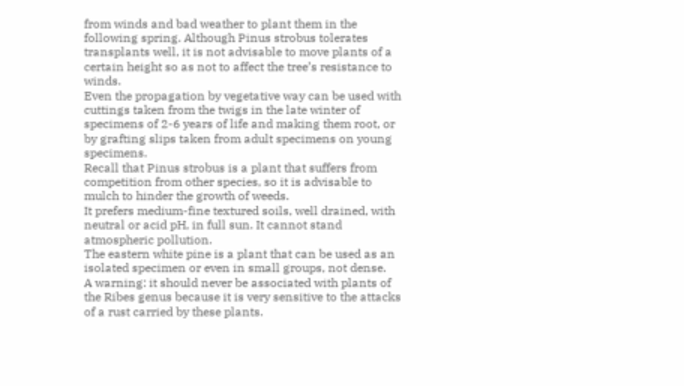from winds and bad weather to plant them in the following spring. Although Pinus strobus tolerates transplants well, it is not advisable to move plants of a certain height so as not to affect the tree’s resistance to winds.
Even the propagation by vegetative way can be used with cuttings taken from the twigs in the late winter of specimens of 2-6 years of life and making them root, or by grafting slips taken from adult specimens on young specimens.
Recall that Pinus strobus is a plant that suffers from competition from other species, so it is advisable to mulch to hinder the growth of weeds.
It prefers medium-fine textured soils, well drained, with neutral or acid pH, in full sun. It cannot stand atmospheric pollution.
The eastern white pine is a plant that can be used as an isolated specimen or even in small groups, not dense.
A warning: it should never be associated with plants of the Ribes genus because it is very sensitive to the attacks of a rust carried by these plants.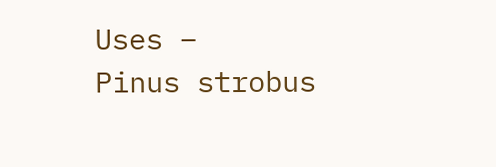Uses –
Pinus strobus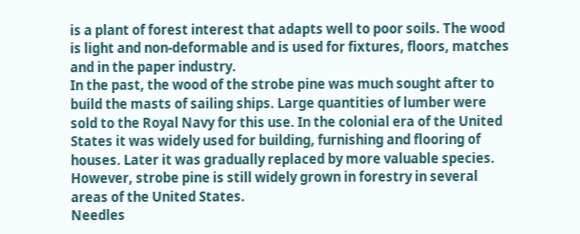is a plant of forest interest that adapts well to poor soils. The wood is light and non-deformable and is used for fixtures, floors, matches and in the paper industry.
In the past, the wood of the strobe pine was much sought after to build the masts of sailing ships. Large quantities of lumber were sold to the Royal Navy for this use. In the colonial era of the United States it was widely used for building, furnishing and flooring of houses. Later it was gradually replaced by more valuable species. However, strobe pine is still widely grown in forestry in several areas of the United States.
Needles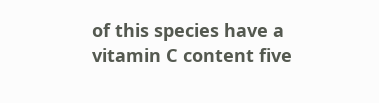of this species have a vitamin C content five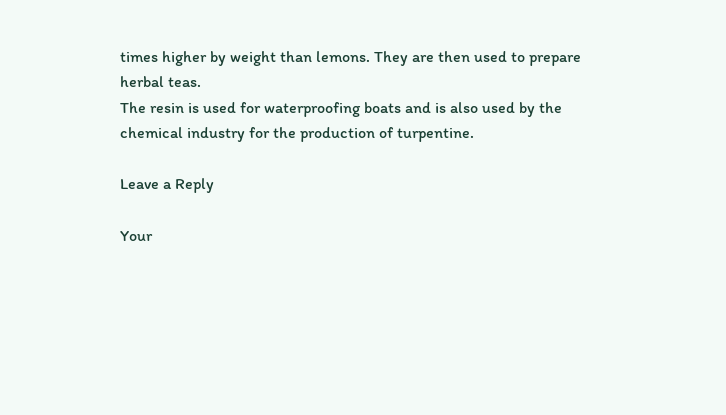times higher by weight than lemons. They are then used to prepare herbal teas.
The resin is used for waterproofing boats and is also used by the chemical industry for the production of turpentine.

Leave a Reply

Your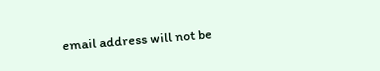email address will not be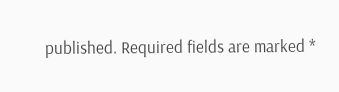published. Required fields are marked *